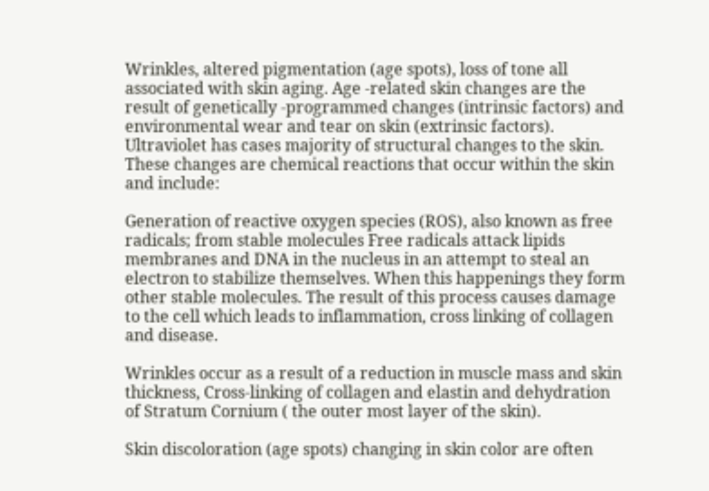Wrinkles, altered pigmentation (age spots), loss of tone all associated with skin aging. Age -related skin changes are the result of genetically -programmed changes (intrinsic factors) and environmental wear and tear on skin (extrinsic factors). Ultraviolet has cases majority of structural changes to the skin. These changes are chemical reactions that occur within the skin and include:

Generation of reactive oxygen species (ROS), also known as free radicals; from stable molecules Free radicals attack lipids membranes and DNA in the nucleus in an attempt to steal an electron to stabilize themselves. When this happenings they form other stable molecules. The result of this process causes damage to the cell which leads to inflammation, cross linking of collagen and disease.

Wrinkles occur as a result of a reduction in muscle mass and skin thickness, Cross-linking of collagen and elastin and dehydration of Stratum Cornium ( the outer most layer of the skin).

Skin discoloration (age spots) changing in skin color are often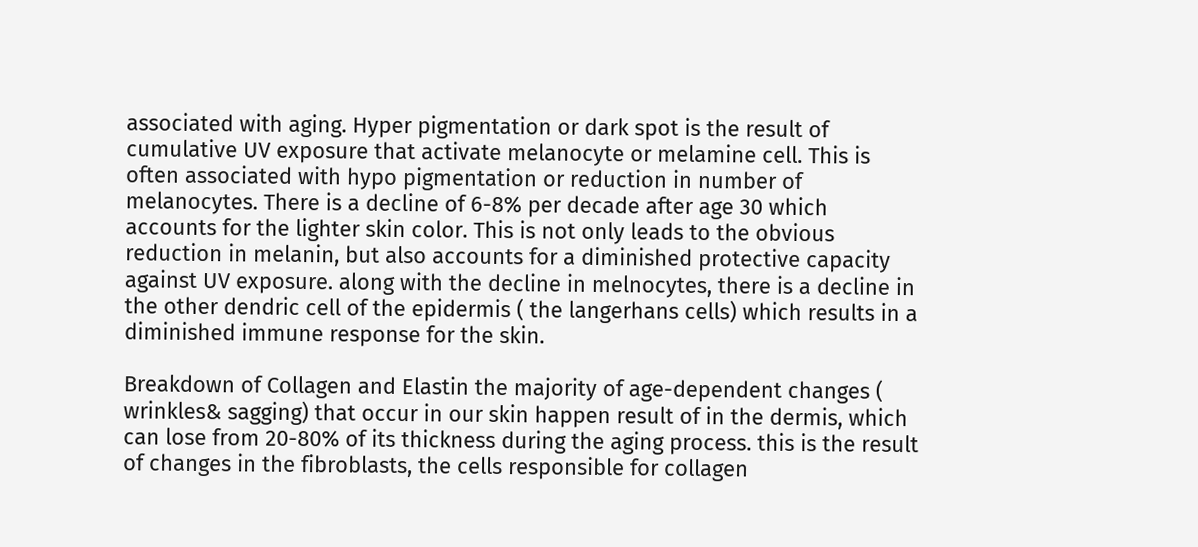associated with aging. Hyper pigmentation or dark spot is the result of cumulative UV exposure that activate melanocyte or melamine cell. This is often associated with hypo pigmentation or reduction in number of melanocytes. There is a decline of 6-8% per decade after age 30 which accounts for the lighter skin color. This is not only leads to the obvious reduction in melanin, but also accounts for a diminished protective capacity against UV exposure. along with the decline in melnocytes, there is a decline in the other dendric cell of the epidermis ( the langerhans cells) which results in a diminished immune response for the skin.

Breakdown of Collagen and Elastin the majority of age-dependent changes ( wrinkles& sagging) that occur in our skin happen result of in the dermis, which can lose from 20-80% of its thickness during the aging process. this is the result of changes in the fibroblasts, the cells responsible for collagen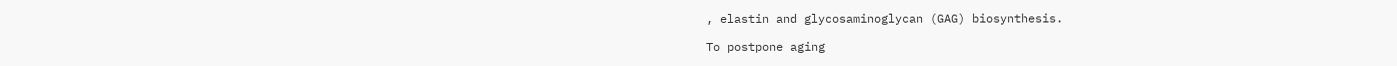, elastin and glycosaminoglycan (GAG) biosynthesis.

To postpone aging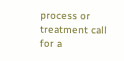process or treatment call for a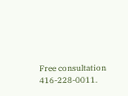Free consultation 416-228-0011.